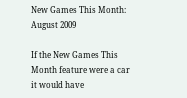New Games This Month: August 2009

If the New Games This Month feature were a car it would have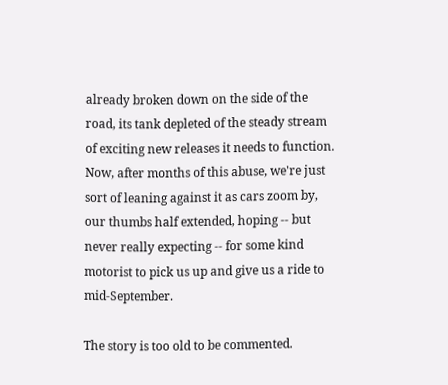already broken down on the side of the road, its tank depleted of the steady stream of exciting new releases it needs to function. Now, after months of this abuse, we're just sort of leaning against it as cars zoom by, our thumbs half extended, hoping -- but never really expecting -- for some kind motorist to pick us up and give us a ride to mid-September.

The story is too old to be commented.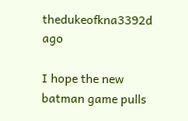thedukeofkna3392d ago

I hope the new batman game pulls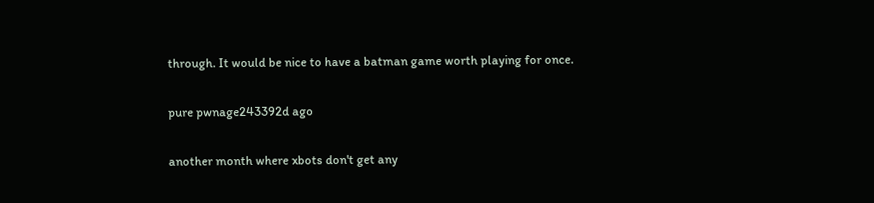through. It would be nice to have a batman game worth playing for once.

pure pwnage243392d ago

another month where xbots don't get any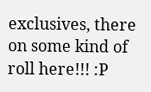exclusives, there on some kind of roll here!!! :P